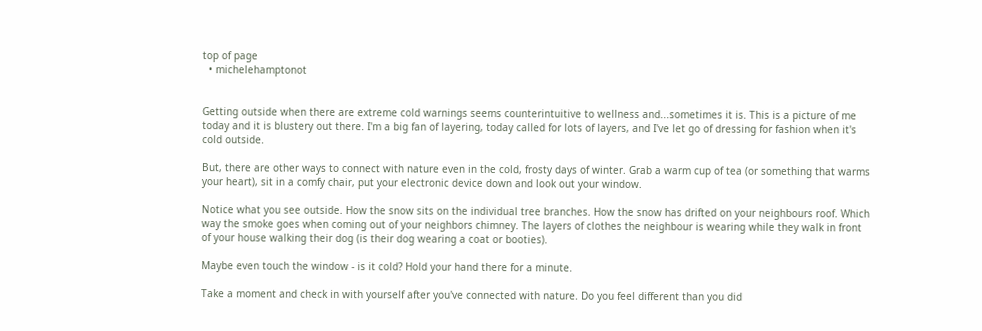top of page
  • michelehamptonot


Getting outside when there are extreme cold warnings seems counterintuitive to wellness and...sometimes it is. This is a picture of me today and it is blustery out there. I'm a big fan of layering, today called for lots of layers, and I've let go of dressing for fashion when it's cold outside.

But, there are other ways to connect with nature even in the cold, frosty days of winter. Grab a warm cup of tea (or something that warms your heart), sit in a comfy chair, put your electronic device down and look out your window.

Notice what you see outside. How the snow sits on the individual tree branches. How the snow has drifted on your neighbours roof. Which way the smoke goes when coming out of your neighbors chimney. The layers of clothes the neighbour is wearing while they walk in front of your house walking their dog (is their dog wearing a coat or booties).

Maybe even touch the window - is it cold? Hold your hand there for a minute.

Take a moment and check in with yourself after you've connected with nature. Do you feel different than you did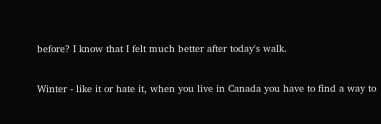before? I know that I felt much better after today's walk.

Winter - like it or hate it, when you live in Canada you have to find a way to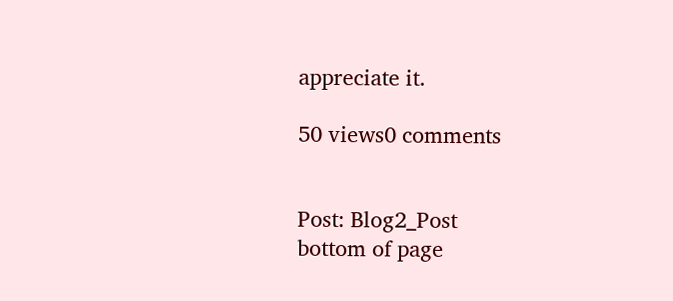appreciate it.

50 views0 comments


Post: Blog2_Post
bottom of page